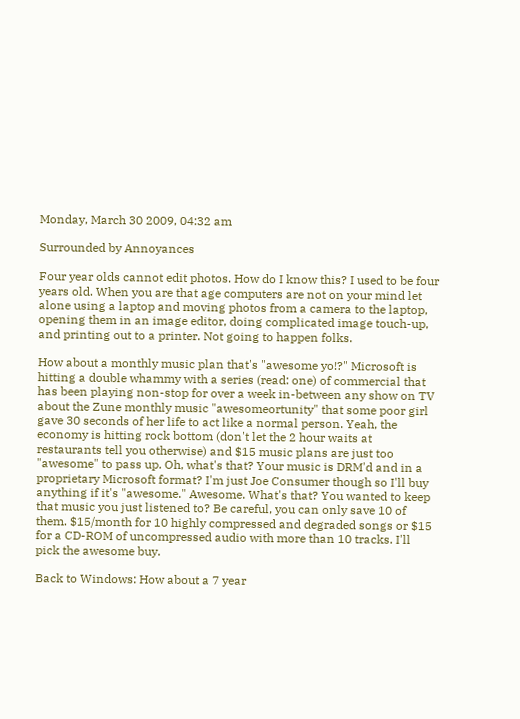Monday, March 30 2009, 04:32 am

Surrounded by Annoyances

Four year olds cannot edit photos. How do I know this? I used to be four years old. When you are that age computers are not on your mind let alone using a laptop and moving photos from a camera to the laptop, opening them in an image editor, doing complicated image touch-up, and printing out to a printer. Not going to happen folks.

How about a monthly music plan that's "awesome yo!?" Microsoft is hitting a double whammy with a series (read: one) of commercial that has been playing non-stop for over a week in-between any show on TV about the Zune monthly music "awesomeortunity" that some poor girl gave 30 seconds of her life to act like a normal person. Yeah, the economy is hitting rock bottom (don't let the 2 hour waits at restaurants tell you otherwise) and $15 music plans are just too "awesome" to pass up. Oh, what's that? Your music is DRM'd and in a proprietary Microsoft format? I'm just Joe Consumer though so I'll buy anything if it's "awesome." Awesome. What's that? You wanted to keep that music you just listened to? Be careful, you can only save 10 of them. $15/month for 10 highly compressed and degraded songs or $15 for a CD-ROM of uncompressed audio with more than 10 tracks. I'll pick the awesome buy.

Back to Windows: How about a 7 year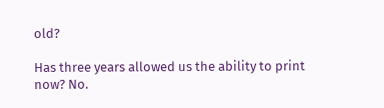old?

Has three years allowed us the ability to print now? No.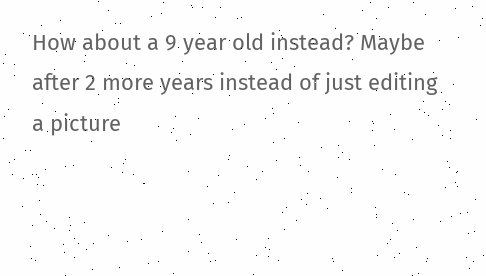How about a 9 year old instead? Maybe after 2 more years instead of just editing a picture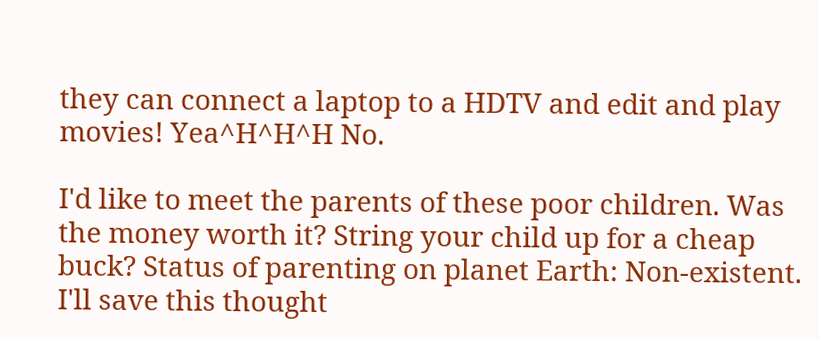they can connect a laptop to a HDTV and edit and play movies! Yea^H^H^H No.

I'd like to meet the parents of these poor children. Was the money worth it? String your child up for a cheap buck? Status of parenting on planet Earth: Non-existent. I'll save this thought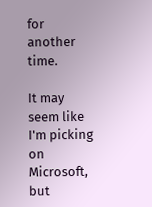for another time.

It may seem like I'm picking on Microsoft, but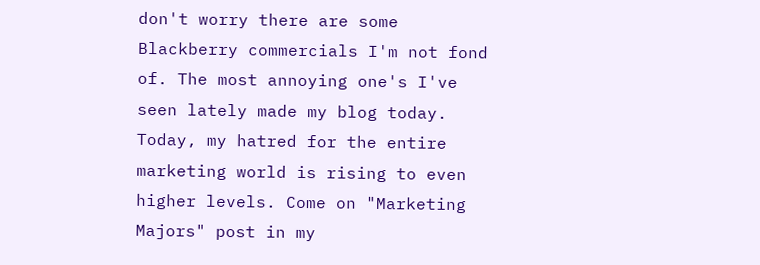don't worry there are some Blackberry commercials I'm not fond of. The most annoying one's I've seen lately made my blog today. Today, my hatred for the entire marketing world is rising to even higher levels. Come on "Marketing Majors" post in my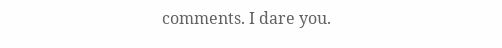comments. I dare you.